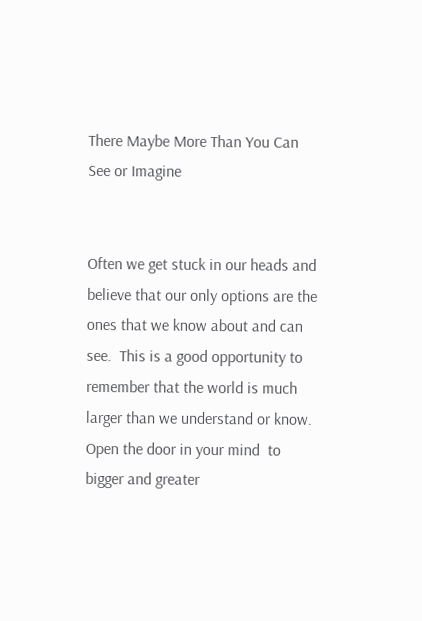There Maybe More Than You Can See or Imagine


Often we get stuck in our heads and believe that our only options are the ones that we know about and can see.  This is a good opportunity to remember that the world is much larger than we understand or know. Open the door in your mind  to bigger and greater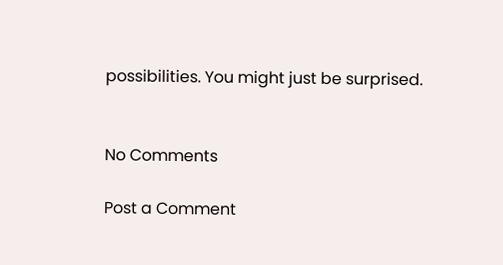possibilities. You might just be surprised.


No Comments

Post a Comment